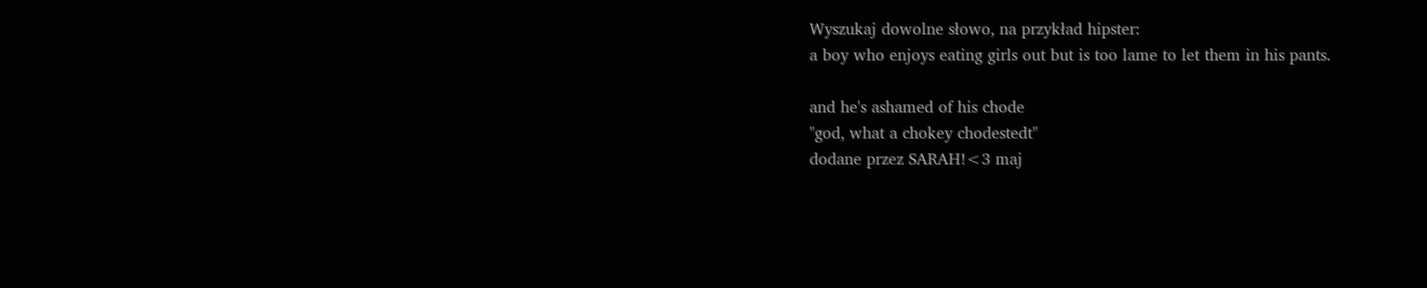Wyszukaj dowolne słowo, na przykład hipster:
a boy who enjoys eating girls out but is too lame to let them in his pants.

and he's ashamed of his chode
"god, what a chokey chodestedt"
dodane przez SARAH!<3 maj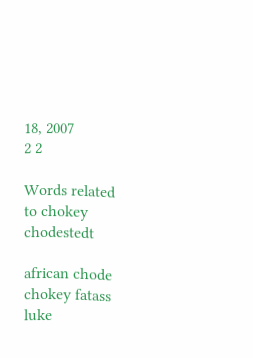18, 2007
2 2

Words related to chokey chodestedt

african chode chokey fatass luke